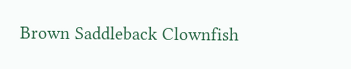Brown Saddleback Clownfish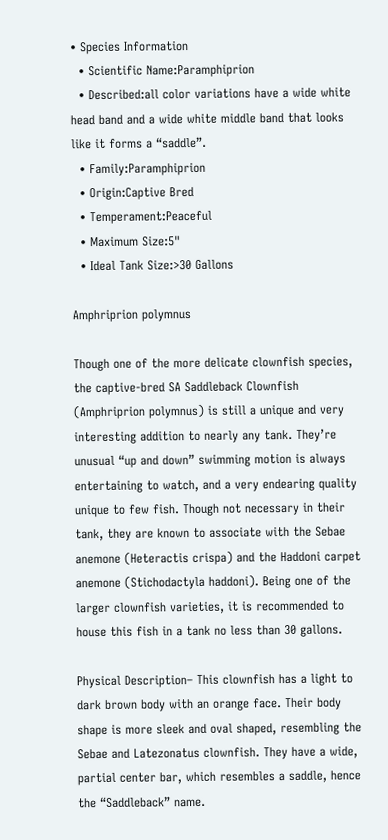• Species Information
  • Scientific Name:Paramphiprion
  • Described:all color variations have a wide white head band and a wide white middle band that looks like it forms a “saddle”.
  • Family:Paramphiprion
  • Origin:Captive Bred
  • Temperament:Peaceful
  • Maximum Size:5"
  • Ideal Tank Size:>30 Gallons

Amphriprion polymnus

Though one of the more delicate clownfish species, the captive-bred SA Saddleback Clownfish (Amphriprion polymnus) is still a unique and very interesting addition to nearly any tank. They’re unusual “up and down” swimming motion is always entertaining to watch, and a very endearing quality unique to few fish. Though not necessary in their tank, they are known to associate with the Sebae anemone (Heteractis crispa) and the Haddoni carpet anemone (Stichodactyla haddoni). Being one of the larger clownfish varieties, it is recommended to house this fish in a tank no less than 30 gallons.

Physical Description– This clownfish has a light to dark brown body with an orange face. Their body shape is more sleek and oval shaped, resembling the Sebae and Latezonatus clownfish. They have a wide, partial center bar, which resembles a saddle, hence the “Saddleback” name.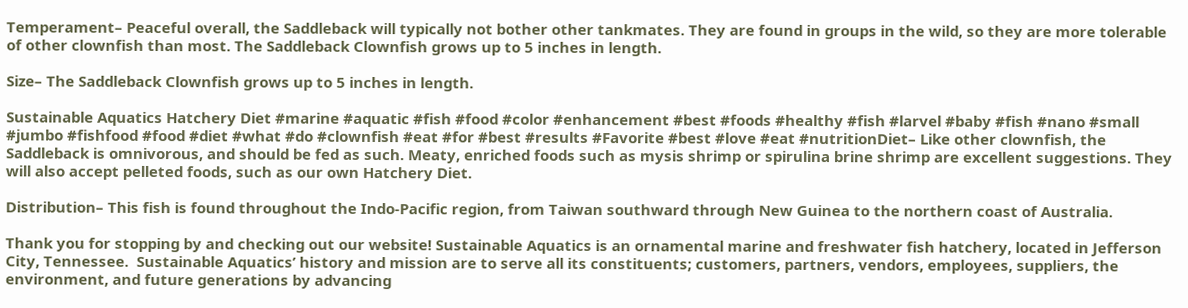Temperament– Peaceful overall, the Saddleback will typically not bother other tankmates. They are found in groups in the wild, so they are more tolerable of other clownfish than most. The Saddleback Clownfish grows up to 5 inches in length.

Size– The Saddleback Clownfish grows up to 5 inches in length.

Sustainable Aquatics Hatchery Diet #marine #aquatic #fish #food #color #enhancement #best #foods #healthy #fish #larvel #baby #fish #nano #small #jumbo #fishfood #food #diet #what #do #clownfish #eat #for #best #results #Favorite #best #love #eat #nutritionDiet– Like other clownfish, the Saddleback is omnivorous, and should be fed as such. Meaty, enriched foods such as mysis shrimp or spirulina brine shrimp are excellent suggestions. They will also accept pelleted foods, such as our own Hatchery Diet.

Distribution– This fish is found throughout the Indo-Pacific region, from Taiwan southward through New Guinea to the northern coast of Australia.

Thank you for stopping by and checking out our website! Sustainable Aquatics is an ornamental marine and freshwater fish hatchery, located in Jefferson City, Tennessee.  Sustainable Aquatics’ history and mission are to serve all its constituents; customers, partners, vendors, employees, suppliers, the environment, and future generations by advancing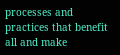processes and practices that benefit all and make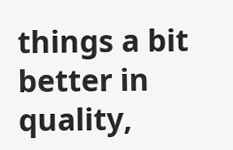things a bit better in quality,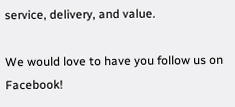service, delivery, and value.

We would love to have you follow us on Facebook!